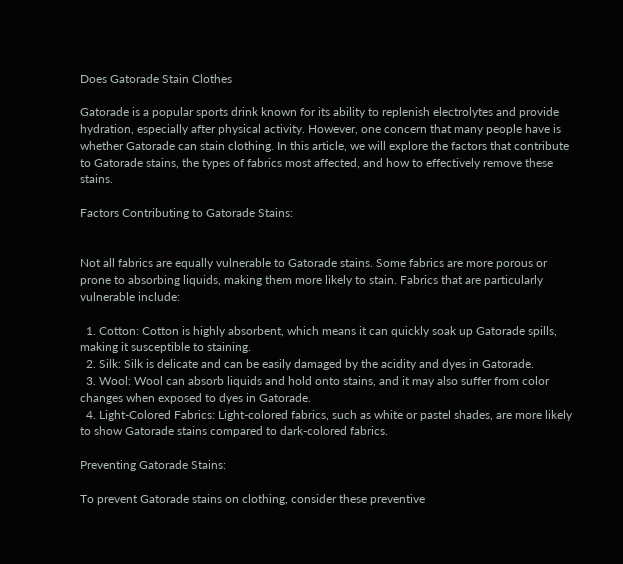Does Gatorade Stain Clothes

Gatorade is a popular sports drink known for its ability to replenish electrolytes and provide hydration, especially after physical activity. However, one concern that many people have is whether Gatorade can stain clothing. In this article, we will explore the factors that contribute to Gatorade stains, the types of fabrics most affected, and how to effectively remove these stains.

Factors Contributing to Gatorade Stains:


Not all fabrics are equally vulnerable to Gatorade stains. Some fabrics are more porous or prone to absorbing liquids, making them more likely to stain. Fabrics that are particularly vulnerable include:

  1. Cotton: Cotton is highly absorbent, which means it can quickly soak up Gatorade spills, making it susceptible to staining.
  2. Silk: Silk is delicate and can be easily damaged by the acidity and dyes in Gatorade.
  3. Wool: Wool can absorb liquids and hold onto stains, and it may also suffer from color changes when exposed to dyes in Gatorade.
  4. Light-Colored Fabrics: Light-colored fabrics, such as white or pastel shades, are more likely to show Gatorade stains compared to dark-colored fabrics.

Preventing Gatorade Stains:

To prevent Gatorade stains on clothing, consider these preventive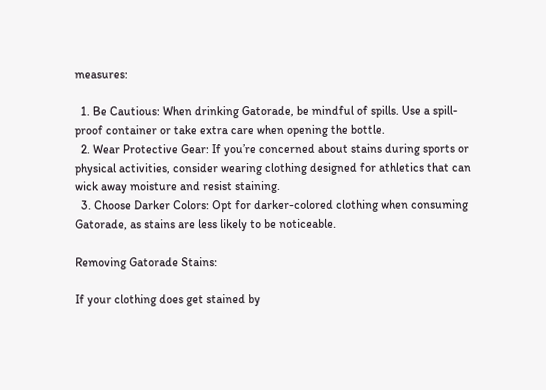measures:

  1. Be Cautious: When drinking Gatorade, be mindful of spills. Use a spill-proof container or take extra care when opening the bottle.
  2. Wear Protective Gear: If you’re concerned about stains during sports or physical activities, consider wearing clothing designed for athletics that can wick away moisture and resist staining.
  3. Choose Darker Colors: Opt for darker-colored clothing when consuming Gatorade, as stains are less likely to be noticeable.

Removing Gatorade Stains:

If your clothing does get stained by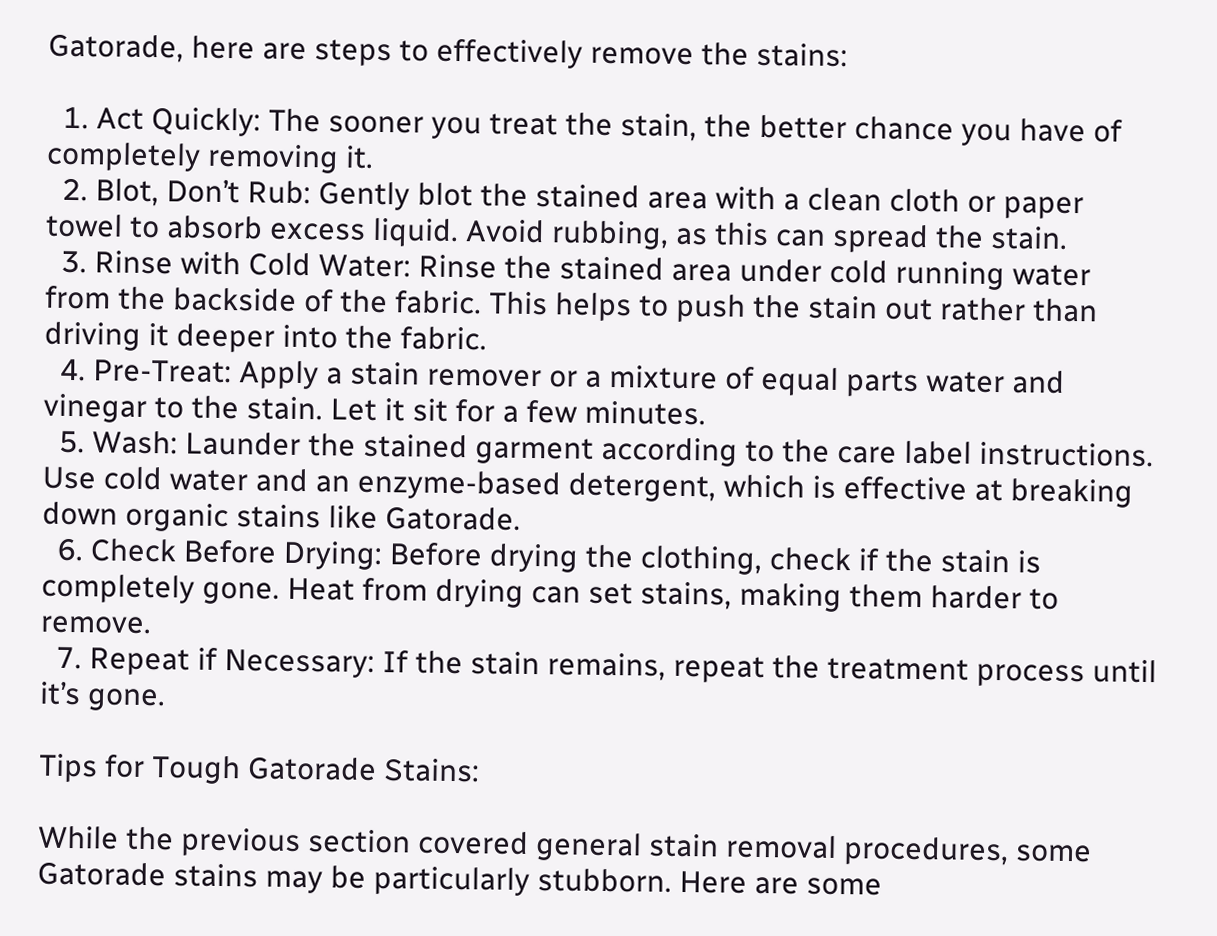Gatorade, here are steps to effectively remove the stains:

  1. Act Quickly: The sooner you treat the stain, the better chance you have of completely removing it.
  2. Blot, Don’t Rub: Gently blot the stained area with a clean cloth or paper towel to absorb excess liquid. Avoid rubbing, as this can spread the stain.
  3. Rinse with Cold Water: Rinse the stained area under cold running water from the backside of the fabric. This helps to push the stain out rather than driving it deeper into the fabric.
  4. Pre-Treat: Apply a stain remover or a mixture of equal parts water and vinegar to the stain. Let it sit for a few minutes.
  5. Wash: Launder the stained garment according to the care label instructions. Use cold water and an enzyme-based detergent, which is effective at breaking down organic stains like Gatorade.
  6. Check Before Drying: Before drying the clothing, check if the stain is completely gone. Heat from drying can set stains, making them harder to remove.
  7. Repeat if Necessary: If the stain remains, repeat the treatment process until it’s gone.

Tips for Tough Gatorade Stains:

While the previous section covered general stain removal procedures, some Gatorade stains may be particularly stubborn. Here are some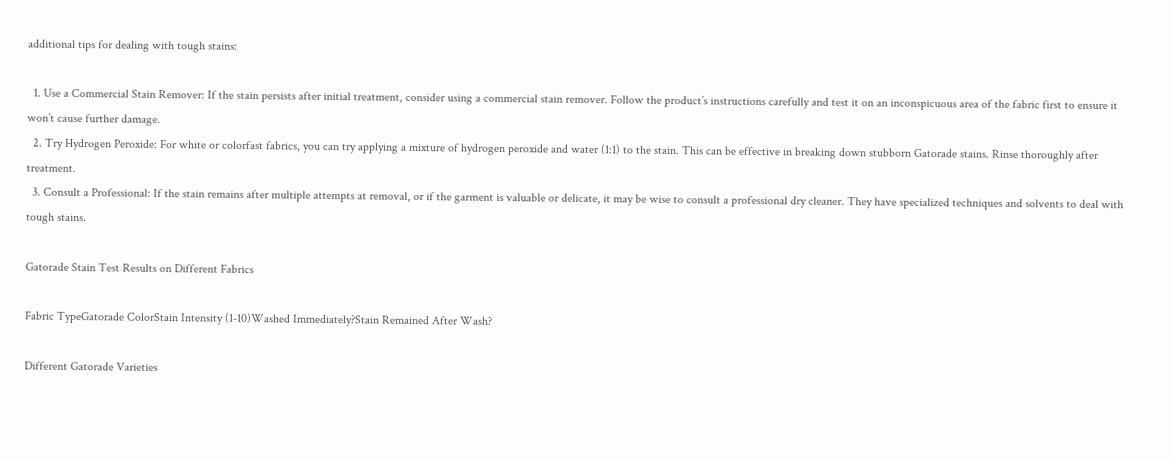additional tips for dealing with tough stains:

  1. Use a Commercial Stain Remover: If the stain persists after initial treatment, consider using a commercial stain remover. Follow the product’s instructions carefully and test it on an inconspicuous area of the fabric first to ensure it won’t cause further damage.
  2. Try Hydrogen Peroxide: For white or colorfast fabrics, you can try applying a mixture of hydrogen peroxide and water (1:1) to the stain. This can be effective in breaking down stubborn Gatorade stains. Rinse thoroughly after treatment.
  3. Consult a Professional: If the stain remains after multiple attempts at removal, or if the garment is valuable or delicate, it may be wise to consult a professional dry cleaner. They have specialized techniques and solvents to deal with tough stains.

Gatorade Stain Test Results on Different Fabrics

Fabric TypeGatorade ColorStain Intensity (1-10)Washed Immediately?Stain Remained After Wash?

Different Gatorade Varieties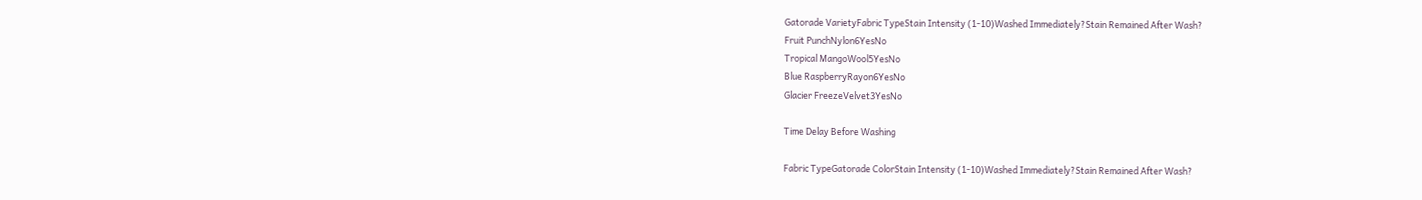Gatorade VarietyFabric TypeStain Intensity (1-10)Washed Immediately?Stain Remained After Wash?
Fruit PunchNylon6YesNo
Tropical MangoWool5YesNo
Blue RaspberryRayon6YesNo
Glacier FreezeVelvet3YesNo

Time Delay Before Washing

Fabric TypeGatorade ColorStain Intensity (1-10)Washed Immediately?Stain Remained After Wash?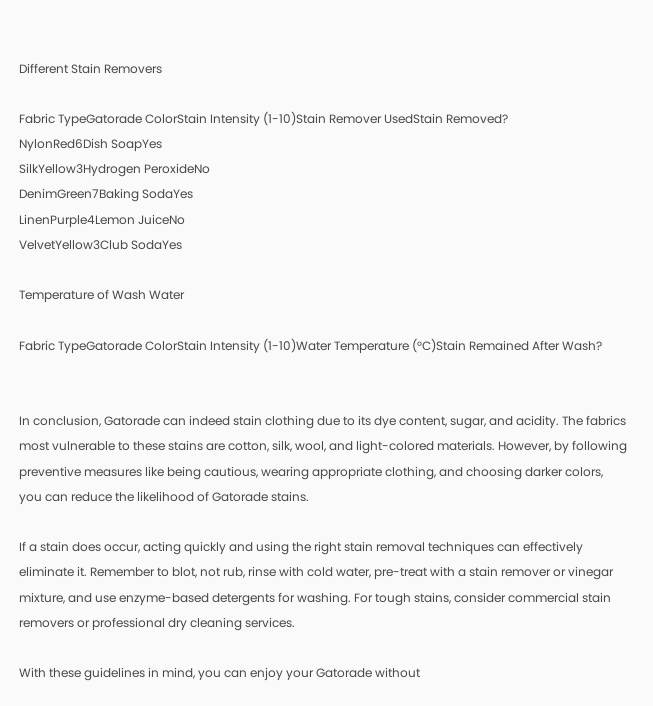Different Stain Removers

Fabric TypeGatorade ColorStain Intensity (1-10)Stain Remover UsedStain Removed?
NylonRed6Dish SoapYes
SilkYellow3Hydrogen PeroxideNo
DenimGreen7Baking SodaYes
LinenPurple4Lemon JuiceNo
VelvetYellow3Club SodaYes

Temperature of Wash Water

Fabric TypeGatorade ColorStain Intensity (1-10)Water Temperature (°C)Stain Remained After Wash?


In conclusion, Gatorade can indeed stain clothing due to its dye content, sugar, and acidity. The fabrics most vulnerable to these stains are cotton, silk, wool, and light-colored materials. However, by following preventive measures like being cautious, wearing appropriate clothing, and choosing darker colors, you can reduce the likelihood of Gatorade stains.

If a stain does occur, acting quickly and using the right stain removal techniques can effectively eliminate it. Remember to blot, not rub, rinse with cold water, pre-treat with a stain remover or vinegar mixture, and use enzyme-based detergents for washing. For tough stains, consider commercial stain removers or professional dry cleaning services.

With these guidelines in mind, you can enjoy your Gatorade without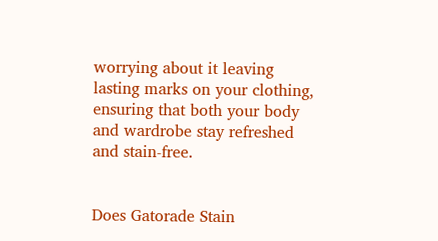worrying about it leaving lasting marks on your clothing, ensuring that both your body and wardrobe stay refreshed and stain-free.


Does Gatorade Stain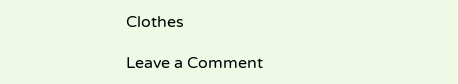Clothes

Leave a Comment